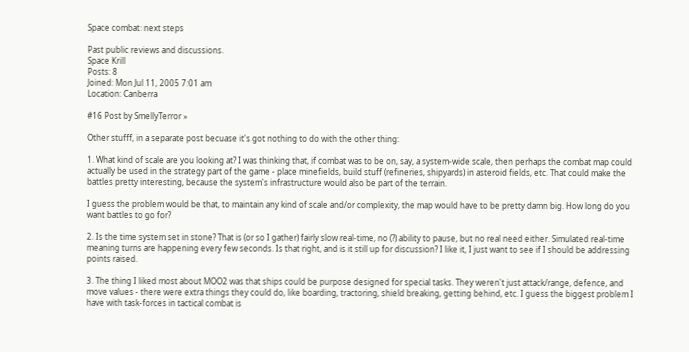Space combat: next steps

Past public reviews and discussions.
Space Krill
Posts: 8
Joined: Mon Jul 11, 2005 7:01 am
Location: Canberra

#16 Post by SmellyTerror »

Other stufff, in a separate post becuase it's got nothing to do with the other thing:

1. What kind of scale are you looking at? I was thinking that, if combat was to be on, say, a system-wide scale, then perhaps the combat map could actually be used in the strategy part of the game - place minefields, build stuff (refineries, shipyards) in asteroid fields, etc. That could make the battles pretty interesting, because the system's infrastructure would also be part of the terrain.

I guess the problem would be that, to maintain any kind of scale and/or complexity, the map would have to be pretty damn big. How long do you want battles to go for?

2. Is the time system set in stone? That is (or so I gather) fairly slow real-time, no (?) ability to pause, but no real need either. Simulated real-time meaning turns are happening every few seconds. Is that right, and is it still up for discussion? I like it, I just want to see if I should be addressing points raised.

3. The thing I liked most about MOO2 was that ships could be purpose designed for special tasks. They weren't just attack/range, defence, and move values - there were extra things they could do, like boarding, tractoring, shield breaking, getting behind, etc. I guess the biggest problem I have with task-forces in tactical combat is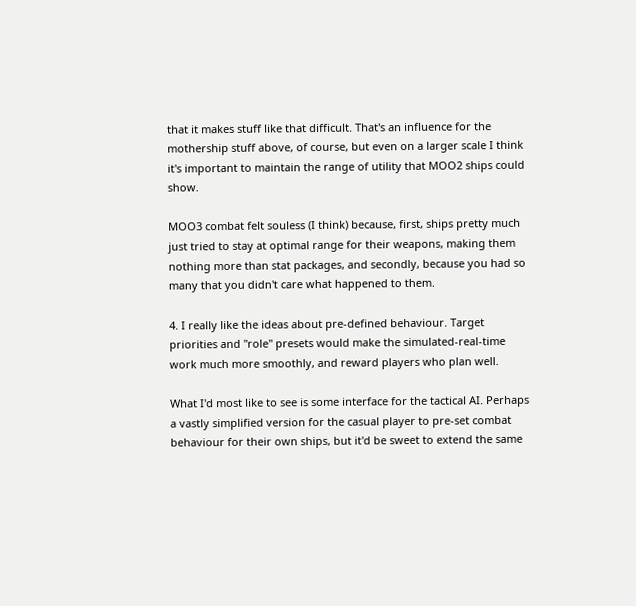that it makes stuff like that difficult. That's an influence for the mothership stuff above, of course, but even on a larger scale I think it's important to maintain the range of utility that MOO2 ships could show.

MOO3 combat felt souless (I think) because, first, ships pretty much just tried to stay at optimal range for their weapons, making them nothing more than stat packages, and secondly, because you had so many that you didn't care what happened to them.

4. I really like the ideas about pre-defined behaviour. Target priorities and "role" presets would make the simulated-real-time work much more smoothly, and reward players who plan well.

What I'd most like to see is some interface for the tactical AI. Perhaps a vastly simplified version for the casual player to pre-set combat behaviour for their own ships, but it'd be sweet to extend the same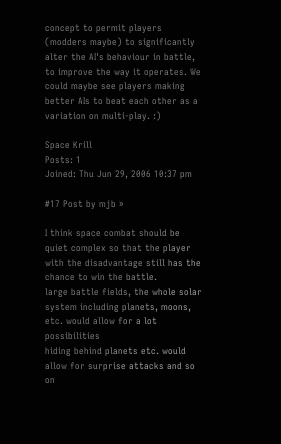concept to permit players (modders maybe) to significantly alter the AI's behaviour in battle, to improve the way it operates. We could maybe see players making better AIs to beat each other as a variation on multi-play. :)

Space Krill
Posts: 1
Joined: Thu Jun 29, 2006 10:37 pm

#17 Post by mjb »

I think space combat should be quiet complex so that the player with the disadvantage still has the chance to win the battle.
large battle fields, the whole solar system including planets, moons, etc. would allow for a lot possibilities
hiding behind planets etc. would allow for surprise attacks and so on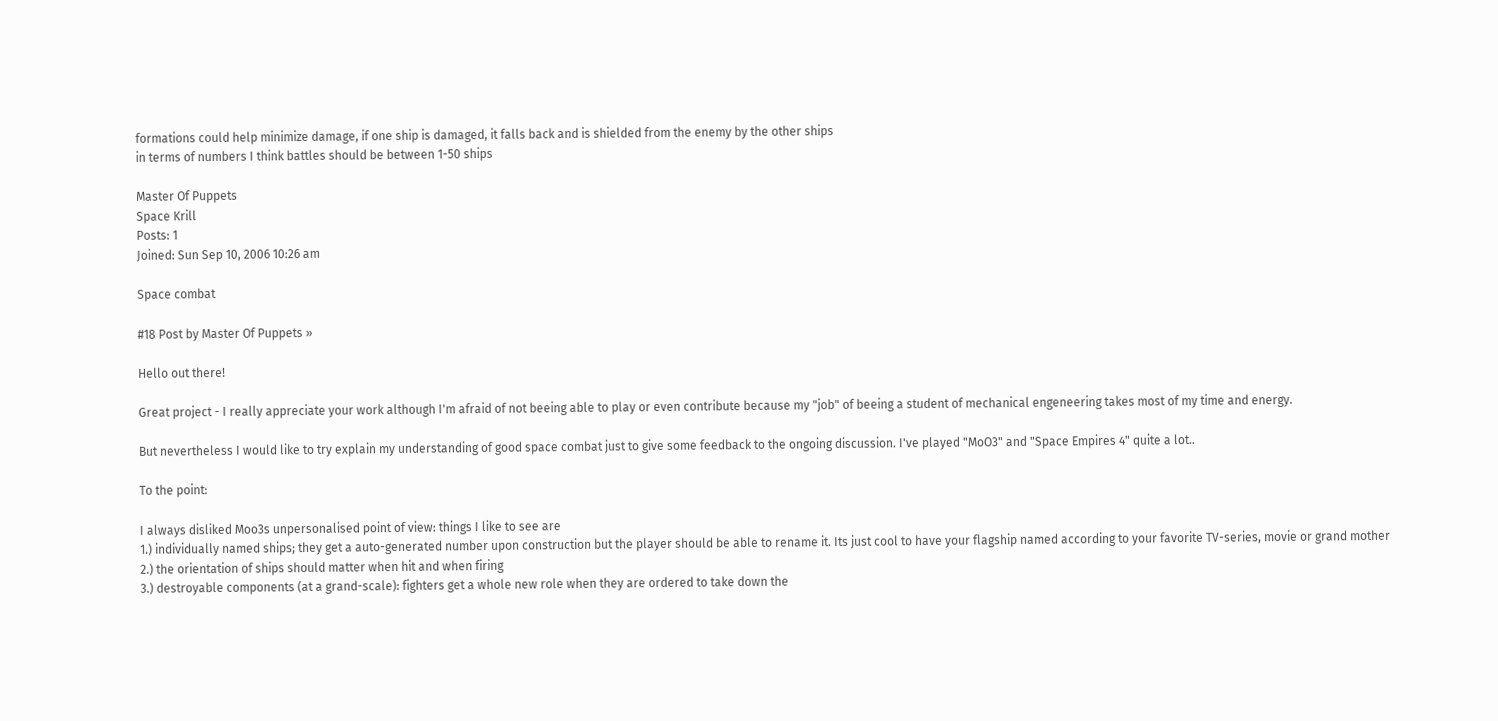formations could help minimize damage, if one ship is damaged, it falls back and is shielded from the enemy by the other ships
in terms of numbers I think battles should be between 1-50 ships

Master Of Puppets
Space Krill
Posts: 1
Joined: Sun Sep 10, 2006 10:26 am

Space combat

#18 Post by Master Of Puppets »

Hello out there!

Great project - I really appreciate your work although I'm afraid of not beeing able to play or even contribute because my "job" of beeing a student of mechanical engeneering takes most of my time and energy.

But nevertheless I would like to try explain my understanding of good space combat just to give some feedback to the ongoing discussion. I've played "MoO3" and "Space Empires 4" quite a lot..

To the point:

I always disliked Moo3s unpersonalised point of view: things I like to see are
1.) individually named ships; they get a auto-generated number upon construction but the player should be able to rename it. Its just cool to have your flagship named according to your favorite TV-series, movie or grand mother
2.) the orientation of ships should matter when hit and when firing
3.) destroyable components (at a grand-scale): fighters get a whole new role when they are ordered to take down the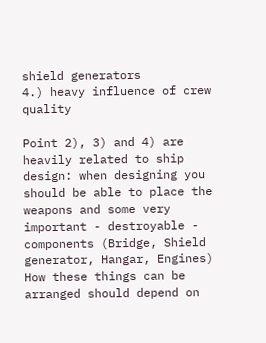shield generators
4.) heavy influence of crew quality

Point 2), 3) and 4) are heavily related to ship design: when designing you should be able to place the weapons and some very important - destroyable - components (Bridge, Shield generator, Hangar, Engines) How these things can be arranged should depend on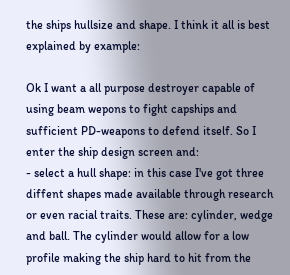the ships hullsize and shape. I think it all is best explained by example:

Ok I want a all purpose destroyer capable of using beam wepons to fight capships and sufficient PD-weapons to defend itself. So I enter the ship design screen and:
- select a hull shape: in this case I've got three diffent shapes made available through research or even racial traits. These are: cylinder, wedge and ball. The cylinder would allow for a low profile making the ship hard to hit from the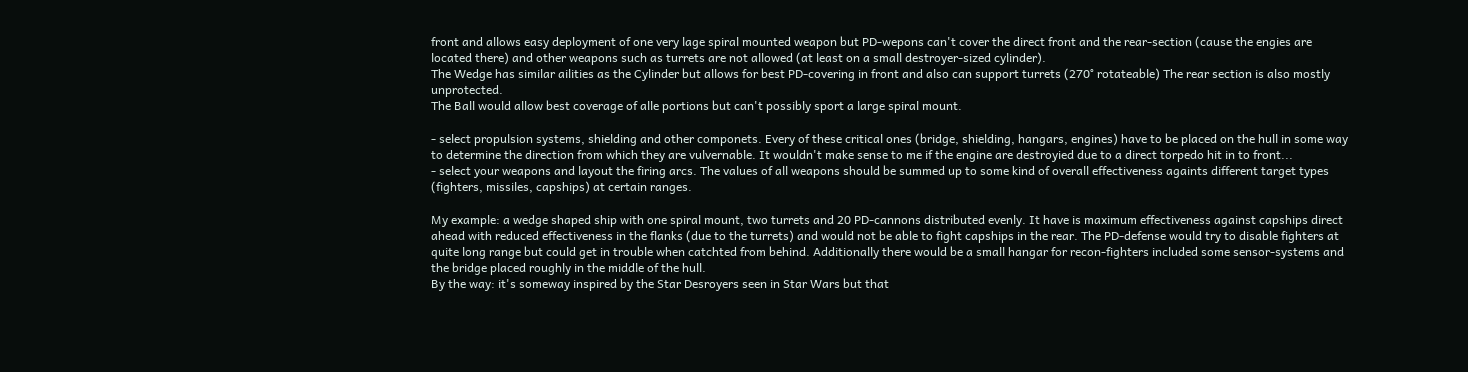front and allows easy deployment of one very lage spiral mounted weapon but PD-wepons can't cover the direct front and the rear-section (cause the engies are located there) and other weapons such as turrets are not allowed (at least on a small destroyer-sized cylinder).
The Wedge has similar ailities as the Cylinder but allows for best PD-covering in front and also can support turrets (270° rotateable) The rear section is also mostly unprotected.
The Ball would allow best coverage of alle portions but can't possibly sport a large spiral mount.

- select propulsion systems, shielding and other componets. Every of these critical ones (bridge, shielding, hangars, engines) have to be placed on the hull in some way to determine the direction from which they are vulvernable. It wouldn't make sense to me if the engine are destroyied due to a direct torpedo hit in to front...
- select your weapons and layout the firing arcs. The values of all weapons should be summed up to some kind of overall effectiveness againts different target types (fighters, missiles, capships) at certain ranges.

My example: a wedge shaped ship with one spiral mount, two turrets and 20 PD-cannons distributed evenly. It have is maximum effectiveness against capships direct ahead with reduced effectiveness in the flanks (due to the turrets) and would not be able to fight capships in the rear. The PD-defense would try to disable fighters at quite long range but could get in trouble when catchted from behind. Additionally there would be a small hangar for recon-fighters included some sensor-systems and the bridge placed roughly in the middle of the hull.
By the way: it's someway inspired by the Star Desroyers seen in Star Wars but that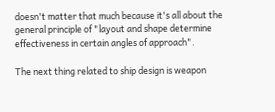doesn't matter that much because it's all about the general principle of "layout and shape determine effectiveness in certain angles of approach".

The next thing related to ship design is weapon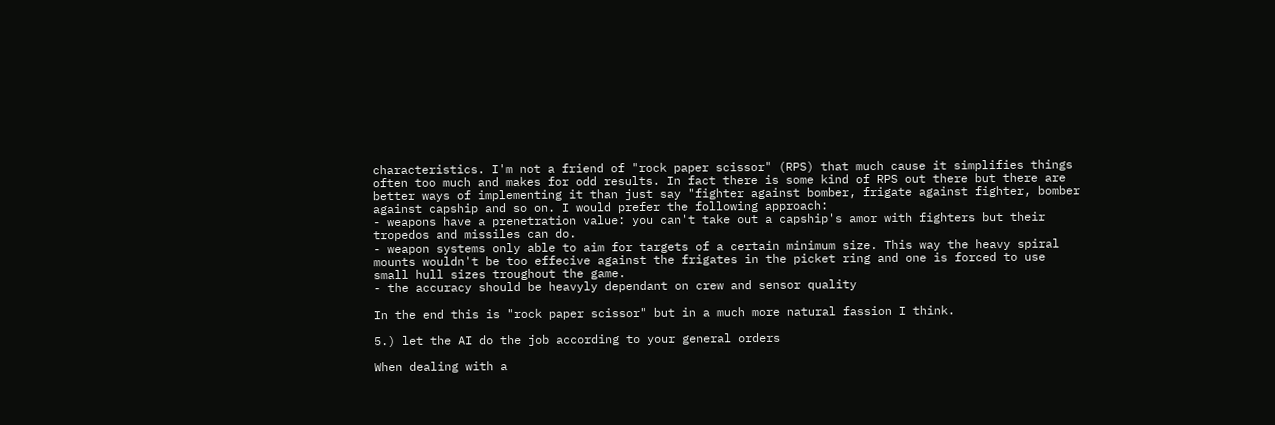characteristics. I'm not a friend of "rock paper scissor" (RPS) that much cause it simplifies things often too much and makes for odd results. In fact there is some kind of RPS out there but there are better ways of implementing it than just say "fighter against bomber, frigate against fighter, bomber against capship and so on. I would prefer the following approach:
- weapons have a prenetration value: you can't take out a capship's amor with fighters but their tropedos and missiles can do.
- weapon systems only able to aim for targets of a certain minimum size. This way the heavy spiral mounts wouldn't be too effecive against the frigates in the picket ring and one is forced to use small hull sizes troughout the game.
- the accuracy should be heavyly dependant on crew and sensor quality

In the end this is "rock paper scissor" but in a much more natural fassion I think.

5.) let the AI do the job according to your general orders

When dealing with a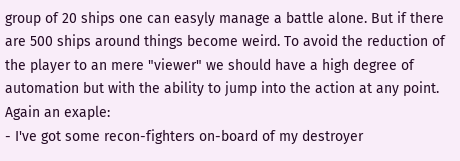group of 20 ships one can easyly manage a battle alone. But if there are 500 ships around things become weird. To avoid the reduction of the player to an mere "viewer" we should have a high degree of automation but with the ability to jump into the action at any point. Again an exaple:
- I've got some recon-fighters on-board of my destroyer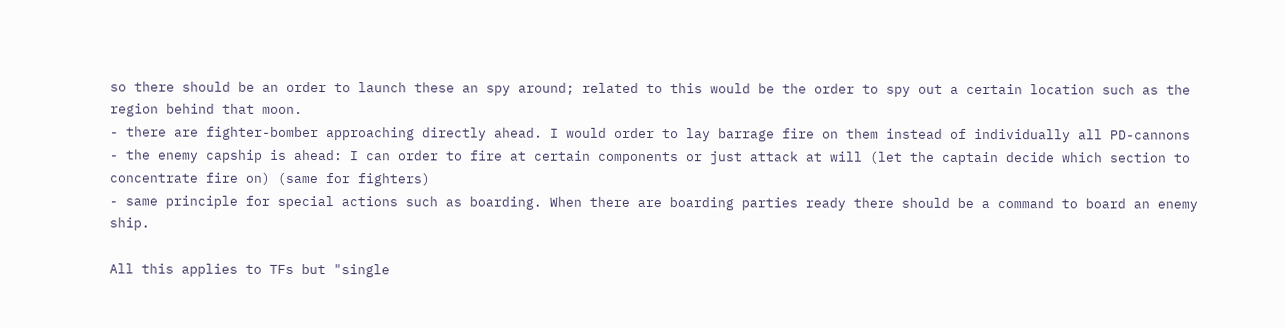so there should be an order to launch these an spy around; related to this would be the order to spy out a certain location such as the region behind that moon.
- there are fighter-bomber approaching directly ahead. I would order to lay barrage fire on them instead of individually all PD-cannons
- the enemy capship is ahead: I can order to fire at certain components or just attack at will (let the captain decide which section to concentrate fire on) (same for fighters)
- same principle for special actions such as boarding. When there are boarding parties ready there should be a command to board an enemy ship.

All this applies to TFs but "single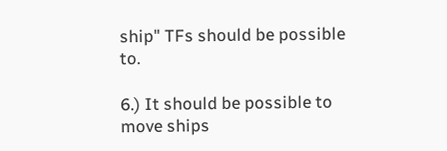ship" TFs should be possible to.

6.) It should be possible to move ships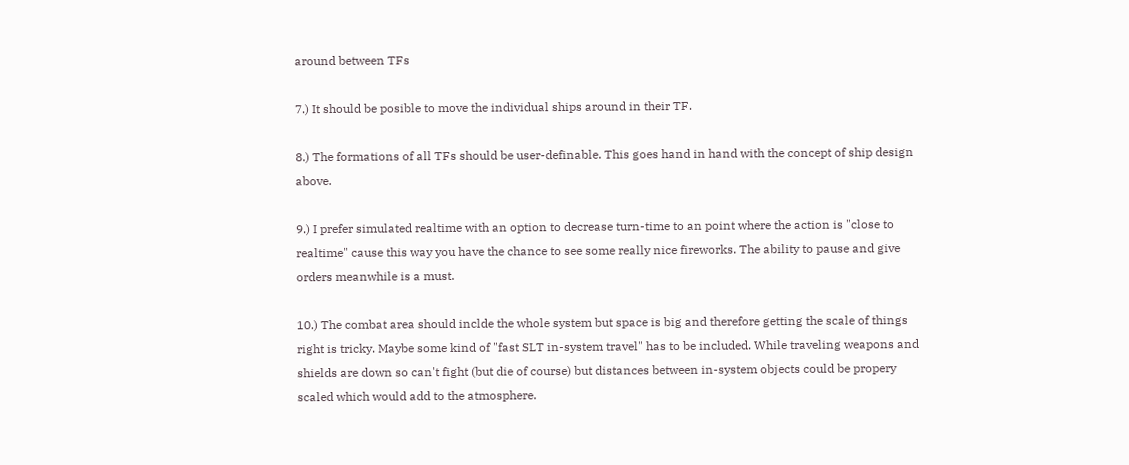around between TFs

7.) It should be posible to move the individual ships around in their TF.

8.) The formations of all TFs should be user-definable. This goes hand in hand with the concept of ship design above.

9.) I prefer simulated realtime with an option to decrease turn-time to an point where the action is "close to realtime" cause this way you have the chance to see some really nice fireworks. The ability to pause and give orders meanwhile is a must.

10.) The combat area should inclde the whole system but space is big and therefore getting the scale of things right is tricky. Maybe some kind of "fast SLT in-system travel" has to be included. While traveling weapons and shields are down so can't fight (but die of course) but distances between in-system objects could be propery scaled which would add to the atmosphere.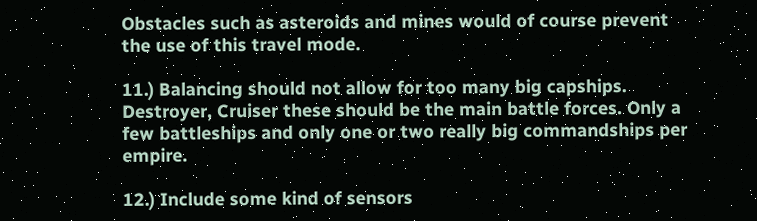Obstacles such as asteroids and mines would of course prevent the use of this travel mode.

11.) Balancing should not allow for too many big capships. Destroyer, Cruiser these should be the main battle forces. Only a few battleships and only one or two really big commandships per empire.

12.) Include some kind of sensors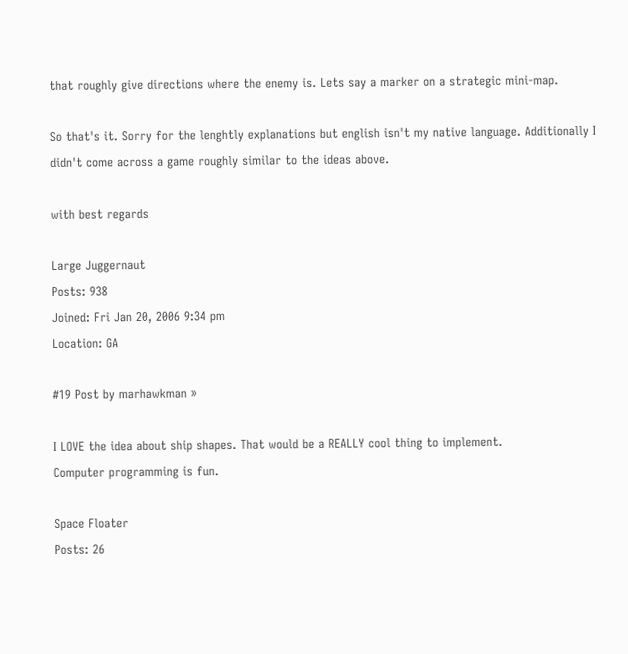that roughly give directions where the enemy is. Lets say a marker on a strategic mini-map.

So that's it. Sorry for the lenghtly explanations but english isn't my native language. Additionally I didn't come across a game roughly similar to the ideas above.

with best regards

Large Juggernaut
Posts: 938
Joined: Fri Jan 20, 2006 9:34 pm
Location: GA

#19 Post by marhawkman »

I LOVE the idea about ship shapes. That would be a REALLY cool thing to implement.
Computer programming is fun.

Space Floater
Posts: 26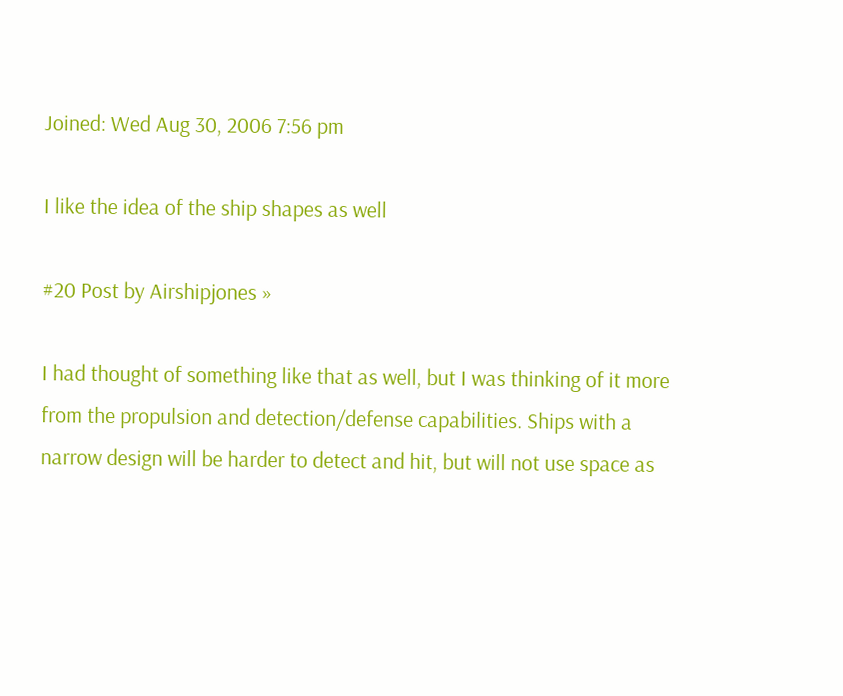Joined: Wed Aug 30, 2006 7:56 pm

I like the idea of the ship shapes as well

#20 Post by Airshipjones »

I had thought of something like that as well, but I was thinking of it more from the propulsion and detection/defense capabilities. Ships with a narrow design will be harder to detect and hit, but will not use space as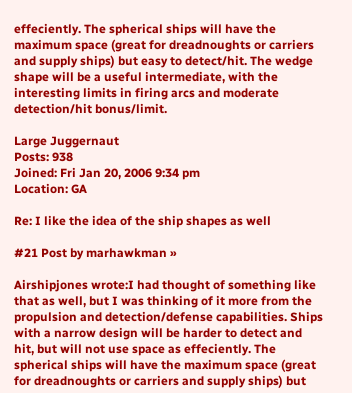effeciently. The spherical ships will have the maximum space (great for dreadnoughts or carriers and supply ships) but easy to detect/hit. The wedge shape will be a useful intermediate, with the interesting limits in firing arcs and moderate detection/hit bonus/limit.

Large Juggernaut
Posts: 938
Joined: Fri Jan 20, 2006 9:34 pm
Location: GA

Re: I like the idea of the ship shapes as well

#21 Post by marhawkman »

Airshipjones wrote:I had thought of something like that as well, but I was thinking of it more from the propulsion and detection/defense capabilities. Ships with a narrow design will be harder to detect and hit, but will not use space as effeciently. The spherical ships will have the maximum space (great for dreadnoughts or carriers and supply ships) but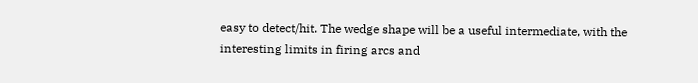easy to detect/hit. The wedge shape will be a useful intermediate, with the interesting limits in firing arcs and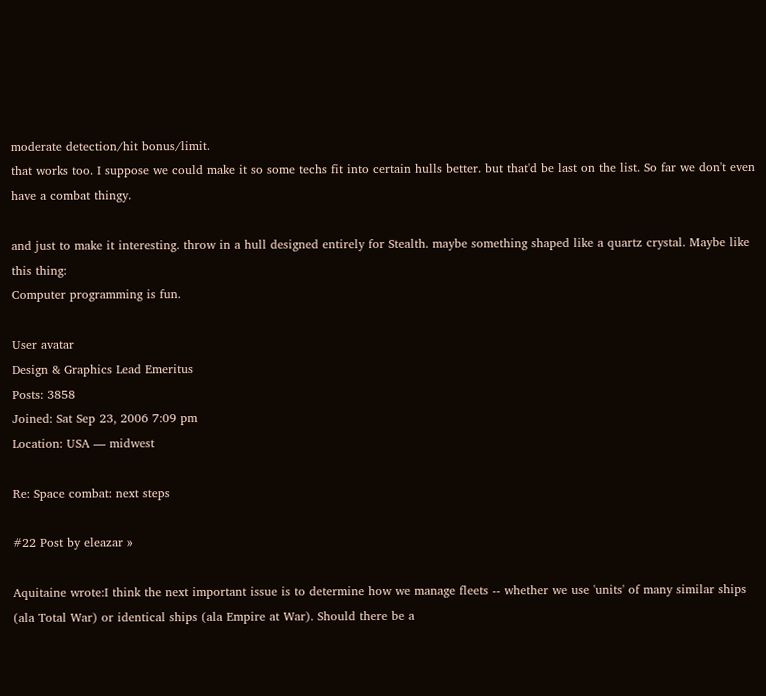moderate detection/hit bonus/limit.
that works too. I suppose we could make it so some techs fit into certain hulls better. but that'd be last on the list. So far we don't even have a combat thingy.

and just to make it interesting. throw in a hull designed entirely for Stealth. maybe something shaped like a quartz crystal. Maybe like this thing:
Computer programming is fun.

User avatar
Design & Graphics Lead Emeritus
Posts: 3858
Joined: Sat Sep 23, 2006 7:09 pm
Location: USA — midwest

Re: Space combat: next steps

#22 Post by eleazar »

Aquitaine wrote:I think the next important issue is to determine how we manage fleets -- whether we use 'units' of many similar ships (ala Total War) or identical ships (ala Empire at War). Should there be a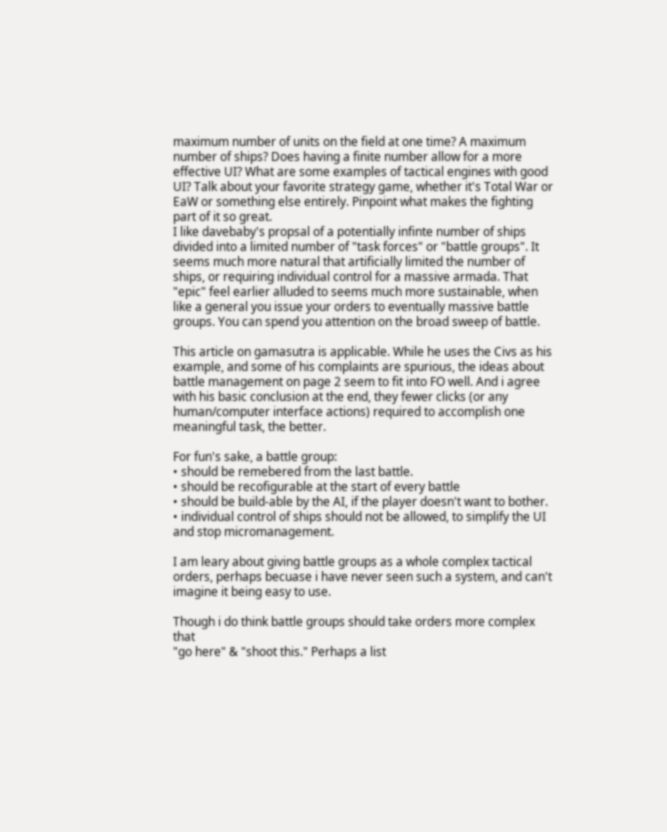maximum number of units on the field at one time? A maximum number of ships? Does having a finite number allow for a more effective UI? What are some examples of tactical engines with good UI? Talk about your favorite strategy game, whether it's Total War or EaW or something else entirely. Pinpoint what makes the fighting part of it so great.
I like davebaby's propsal of a potentially infinte number of ships divided into a limited number of "task forces" or "battle groups". It seems much more natural that artificially limited the number of ships, or requiring individual control for a massive armada. That "epic" feel earlier alluded to seems much more sustainable, when like a general you issue your orders to eventually massive battle groups. You can spend you attention on the broad sweep of battle.

This article on gamasutra is applicable. While he uses the Civs as his example, and some of his complaints are spurious, the ideas about battle management on page 2 seem to fit into FO well. And i agree with his basic conclusion at the end, they fewer clicks (or any human/computer interface actions) required to accomplish one meaningful task, the better.

For fun's sake, a battle group:
• should be remebered from the last battle.
• should be recofigurable at the start of every battle
• should be build-able by the AI, if the player doesn't want to bother.
• individual control of ships should not be allowed, to simplify the UI and stop micromanagement.

I am leary about giving battle groups as a whole complex tactical orders, perhaps becuase i have never seen such a system, and can't imagine it being easy to use.

Though i do think battle groups should take orders more complex that
"go here" & "shoot this." Perhaps a list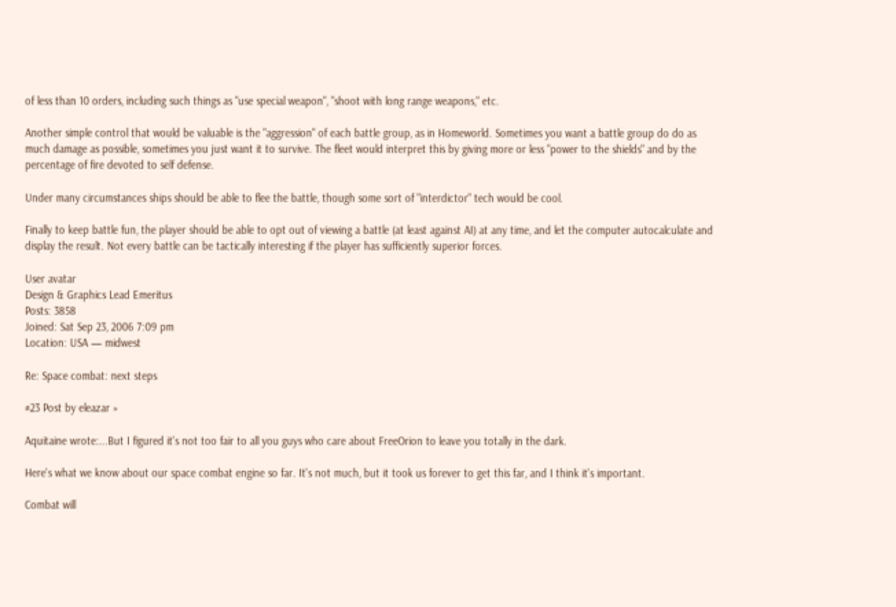of less than 10 orders, including such things as "use special weapon", "shoot with long range weapons," etc.

Another simple control that would be valuable is the "aggression" of each battle group, as in Homeworld. Sometimes you want a battle group do do as much damage as possible, sometimes you just want it to survive. The fleet would interpret this by giving more or less "power to the shields" and by the percentage of fire devoted to self defense.

Under many circumstances ships should be able to flee the battle, though some sort of "interdictor" tech would be cool.

Finally to keep battle fun, the player should be able to opt out of viewing a battle (at least against AI) at any time, and let the computer autocalculate and display the result. Not every battle can be tactically interesting if the player has sufficiently superior forces.

User avatar
Design & Graphics Lead Emeritus
Posts: 3858
Joined: Sat Sep 23, 2006 7:09 pm
Location: USA — midwest

Re: Space combat: next steps

#23 Post by eleazar »

Aquitaine wrote:...But I figured it's not too fair to all you guys who care about FreeOrion to leave you totally in the dark.

Here's what we know about our space combat engine so far. It's not much, but it took us forever to get this far, and I think it's important.

Combat will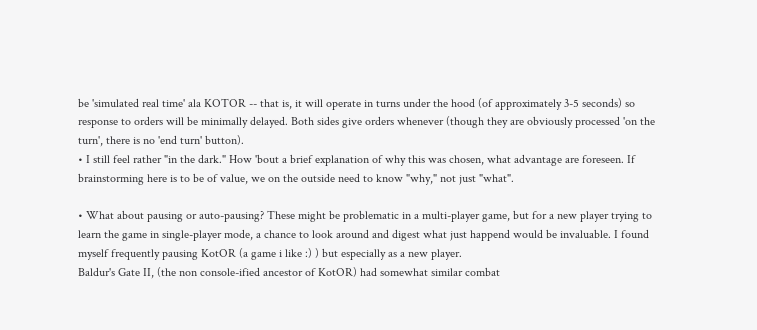be 'simulated real time' ala KOTOR -- that is, it will operate in turns under the hood (of approximately 3-5 seconds) so response to orders will be minimally delayed. Both sides give orders whenever (though they are obviously processed 'on the turn', there is no 'end turn' button).
• I still feel rather "in the dark." How 'bout a brief explanation of why this was chosen, what advantage are foreseen. If brainstorming here is to be of value, we on the outside need to know "why," not just "what".

• What about pausing or auto-pausing? These might be problematic in a multi-player game, but for a new player trying to learn the game in single-player mode, a chance to look around and digest what just happend would be invaluable. I found myself frequently pausing KotOR (a game i like :) ) but especially as a new player.
Baldur's Gate II, (the non console-ified ancestor of KotOR) had somewhat similar combat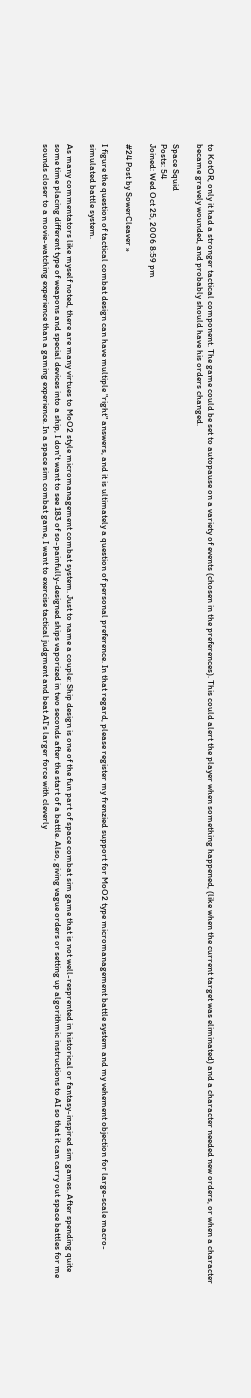to KotOR, only it had a stronger tactical component. The game could be set to autopause on a variety of events (chosen in the preferences). This could alert the player when something happened, (like when the current target was eliminated) and a character needed new orders, or when a character became gravely wounded, and probably should have his orders changed.

Space Squid
Posts: 54
Joined: Wed Oct 25, 2006 8:59 pm

#24 Post by SowerCleaver »

I figure the question of tactical combat design can have multiple "right" answers, and it is ultimately a question of personal preference. In that regard, please register my frenzied support for MoO2 type micromanagement battle system and my vehement objection for large-scale macro-simulated battle system.

As many commentators like myself noted, there are many virtues to MoO2 style micromanagement combat system. Just to name a couple: Ship design is one of the fun part of space combat sim game that is not well-resprented in historical or fantasy-inspired sim games. After spending quite some time placing different type of weapons and special devices into a ship, I don't want to see 183 of so-painfully-designed ships vaporized in two seconds after the start of a battle. Also, giving vague orders or setting up algorithmic instructions to AI so that it can carry out space battles for me sounds closer to a movie-watching experience than a gaming experience. In a space sim combat game, I want to exercise tactical judgment and beat AI's larger force with cleverly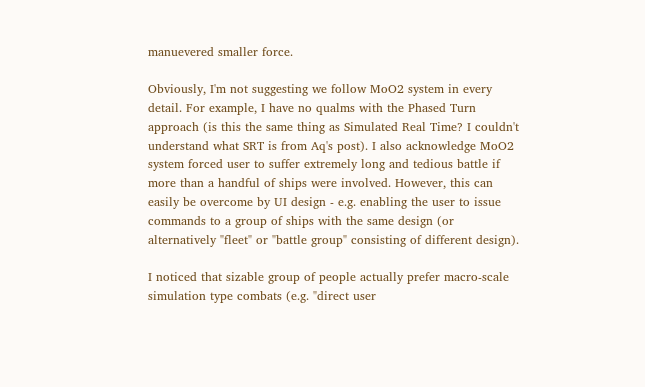manuevered smaller force.

Obviously, I'm not suggesting we follow MoO2 system in every detail. For example, I have no qualms with the Phased Turn approach (is this the same thing as Simulated Real Time? I couldn't understand what SRT is from Aq's post). I also acknowledge MoO2 system forced user to suffer extremely long and tedious battle if more than a handful of ships were involved. However, this can easily be overcome by UI design - e.g. enabling the user to issue commands to a group of ships with the same design (or alternatively "fleet" or "battle group" consisting of different design).

I noticed that sizable group of people actually prefer macro-scale simulation type combats (e.g. "direct user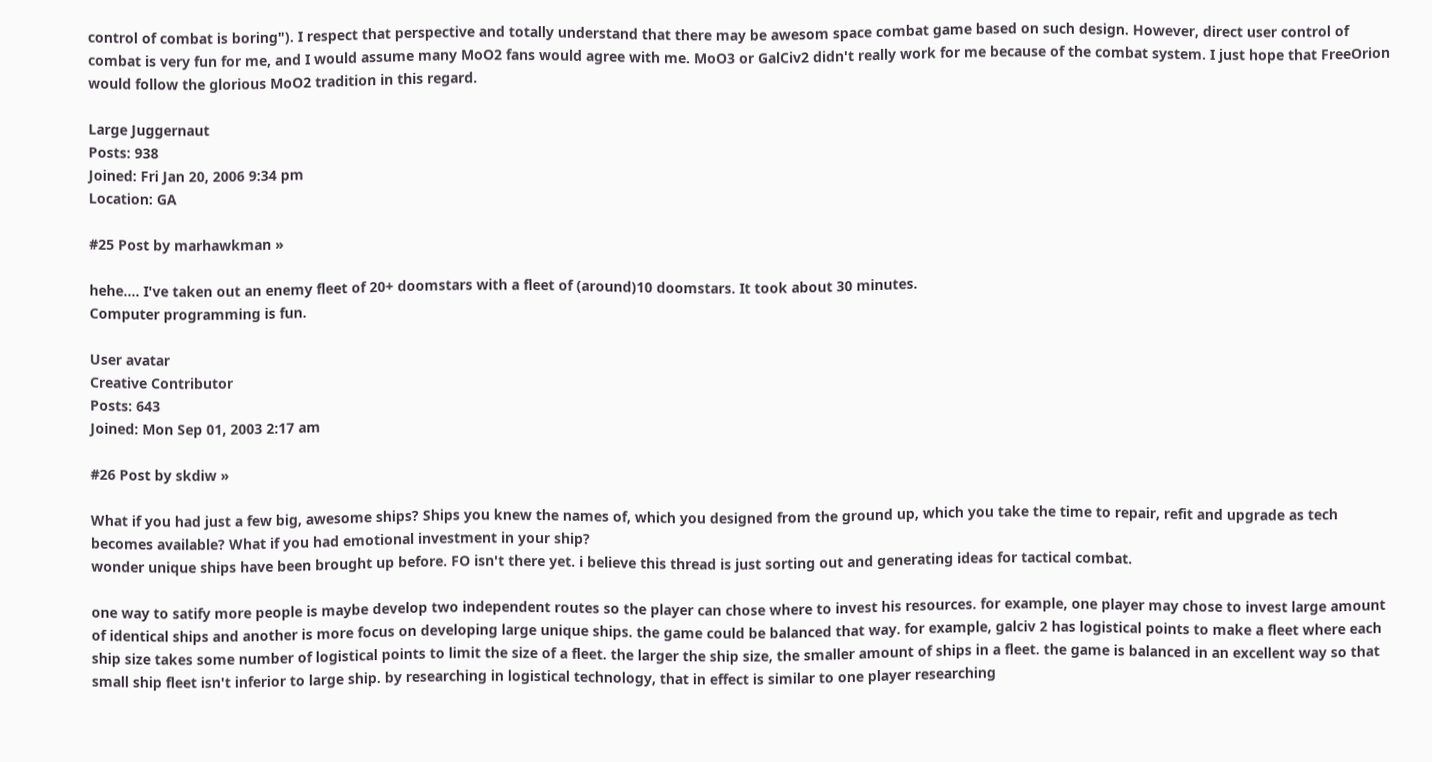control of combat is boring"). I respect that perspective and totally understand that there may be awesom space combat game based on such design. However, direct user control of combat is very fun for me, and I would assume many MoO2 fans would agree with me. MoO3 or GalCiv2 didn't really work for me because of the combat system. I just hope that FreeOrion would follow the glorious MoO2 tradition in this regard.

Large Juggernaut
Posts: 938
Joined: Fri Jan 20, 2006 9:34 pm
Location: GA

#25 Post by marhawkman »

hehe.... I've taken out an enemy fleet of 20+ doomstars with a fleet of (around)10 doomstars. It took about 30 minutes.
Computer programming is fun.

User avatar
Creative Contributor
Posts: 643
Joined: Mon Sep 01, 2003 2:17 am

#26 Post by skdiw »

What if you had just a few big, awesome ships? Ships you knew the names of, which you designed from the ground up, which you take the time to repair, refit and upgrade as tech becomes available? What if you had emotional investment in your ship?
wonder unique ships have been brought up before. FO isn't there yet. i believe this thread is just sorting out and generating ideas for tactical combat.

one way to satify more people is maybe develop two independent routes so the player can chose where to invest his resources. for example, one player may chose to invest large amount of identical ships and another is more focus on developing large unique ships. the game could be balanced that way. for example, galciv 2 has logistical points to make a fleet where each ship size takes some number of logistical points to limit the size of a fleet. the larger the ship size, the smaller amount of ships in a fleet. the game is balanced in an excellent way so that small ship fleet isn't inferior to large ship. by researching in logistical technology, that in effect is similar to one player researching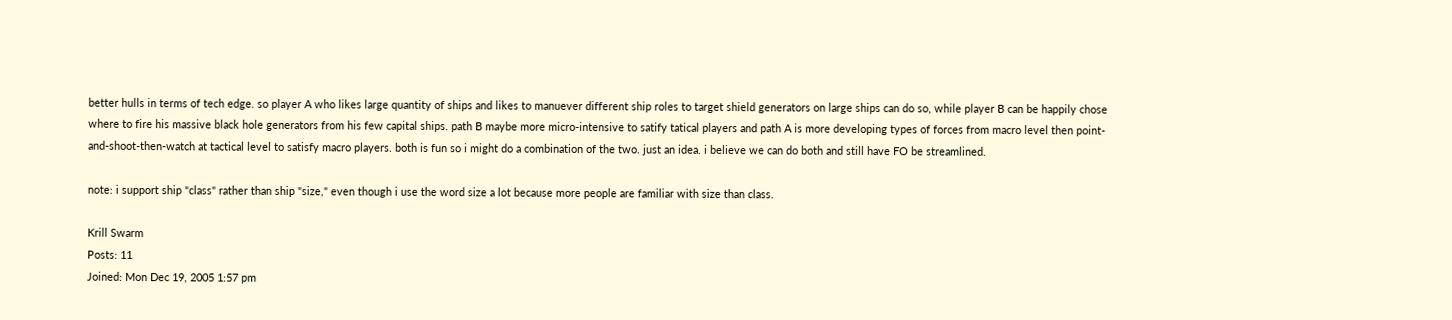better hulls in terms of tech edge. so player A who likes large quantity of ships and likes to manuever different ship roles to target shield generators on large ships can do so, while player B can be happily chose where to fire his massive black hole generators from his few capital ships. path B maybe more micro-intensive to satify tatical players and path A is more developing types of forces from macro level then point-and-shoot-then-watch at tactical level to satisfy macro players. both is fun so i might do a combination of the two. just an idea. i believe we can do both and still have FO be streamlined.

note: i support ship "class" rather than ship "size," even though i use the word size a lot because more people are familiar with size than class.

Krill Swarm
Posts: 11
Joined: Mon Dec 19, 2005 1:57 pm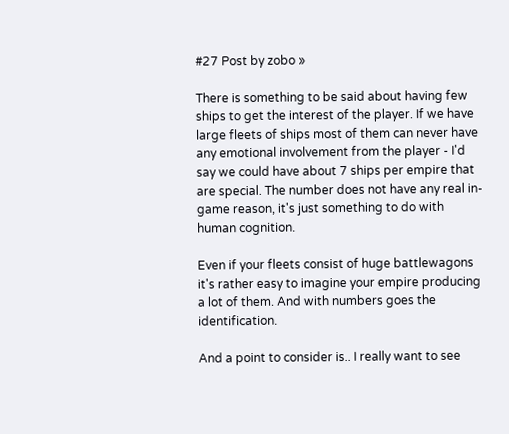#27 Post by zobo »

There is something to be said about having few ships to get the interest of the player. If we have large fleets of ships most of them can never have any emotional involvement from the player - I'd say we could have about 7 ships per empire that are special. The number does not have any real in-game reason, it's just something to do with human cognition.

Even if your fleets consist of huge battlewagons it's rather easy to imagine your empire producing a lot of them. And with numbers goes the identification.

And a point to consider is.. I really want to see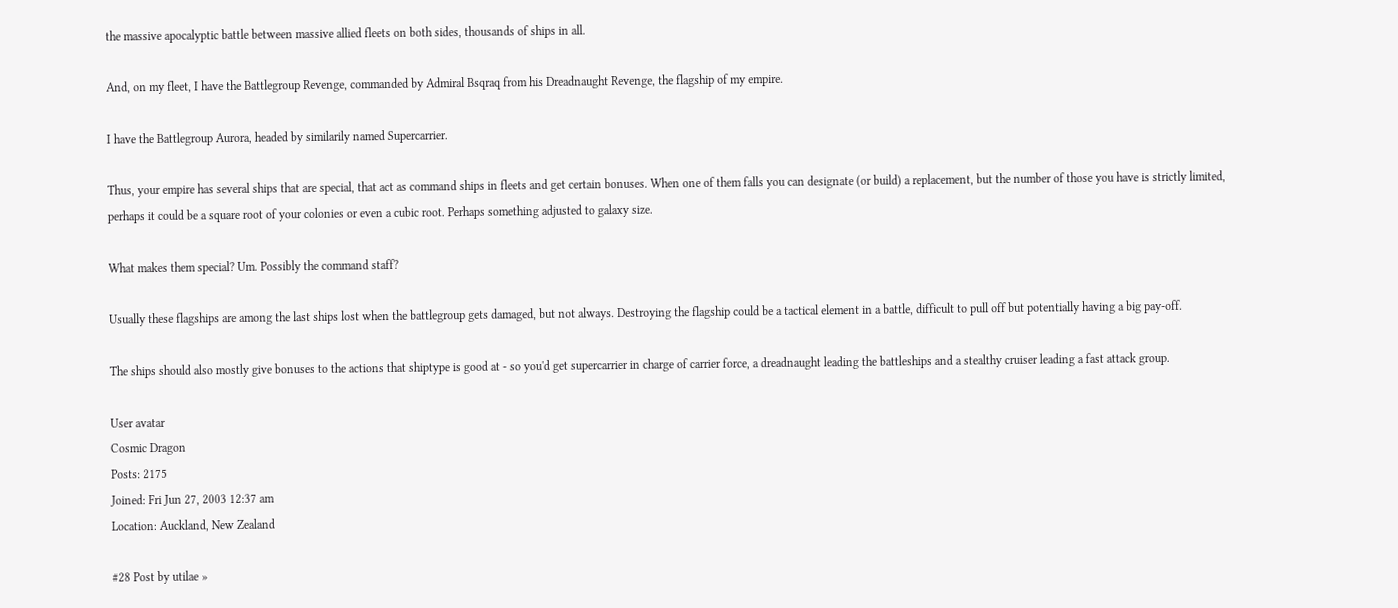the massive apocalyptic battle between massive allied fleets on both sides, thousands of ships in all.

And, on my fleet, I have the Battlegroup Revenge, commanded by Admiral Bsqraq from his Dreadnaught Revenge, the flagship of my empire.

I have the Battlegroup Aurora, headed by similarily named Supercarrier.

Thus, your empire has several ships that are special, that act as command ships in fleets and get certain bonuses. When one of them falls you can designate (or build) a replacement, but the number of those you have is strictly limited, perhaps it could be a square root of your colonies or even a cubic root. Perhaps something adjusted to galaxy size.

What makes them special? Um. Possibly the command staff?

Usually these flagships are among the last ships lost when the battlegroup gets damaged, but not always. Destroying the flagship could be a tactical element in a battle, difficult to pull off but potentially having a big pay-off.

The ships should also mostly give bonuses to the actions that shiptype is good at - so you'd get supercarrier in charge of carrier force, a dreadnaught leading the battleships and a stealthy cruiser leading a fast attack group.

User avatar
Cosmic Dragon
Posts: 2175
Joined: Fri Jun 27, 2003 12:37 am
Location: Auckland, New Zealand

#28 Post by utilae »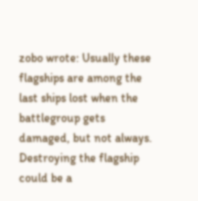zobo wrote: Usually these flagships are among the last ships lost when the battlegroup gets damaged, but not always. Destroying the flagship could be a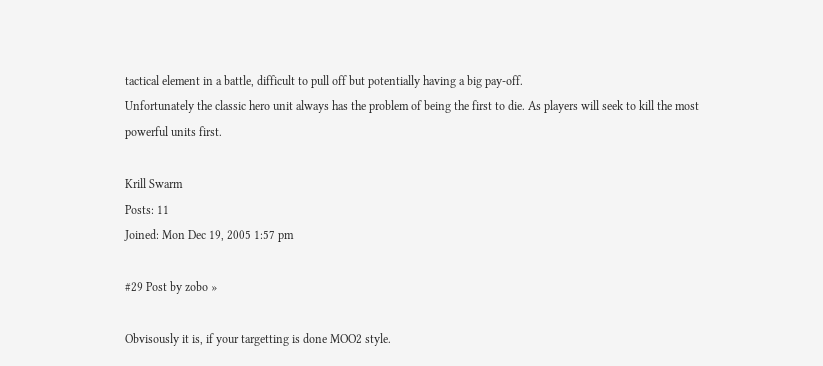tactical element in a battle, difficult to pull off but potentially having a big pay-off.
Unfortunately the classic hero unit always has the problem of being the first to die. As players will seek to kill the most powerful units first.

Krill Swarm
Posts: 11
Joined: Mon Dec 19, 2005 1:57 pm

#29 Post by zobo »

Obvisously it is, if your targetting is done MOO2 style.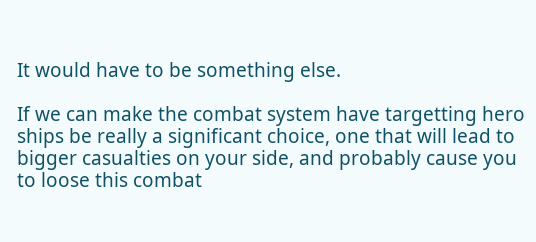It would have to be something else.

If we can make the combat system have targetting hero ships be really a significant choice, one that will lead to bigger casualties on your side, and probably cause you to loose this combat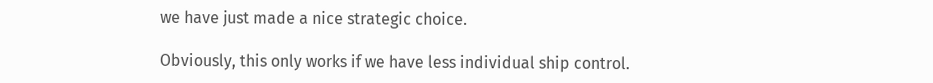we have just made a nice strategic choice.

Obviously, this only works if we have less individual ship control.